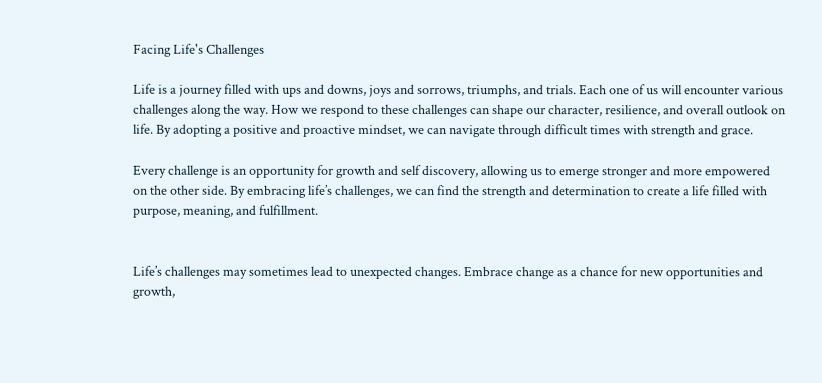Facing Life's Challenges

Life is a journey filled with ups and downs, joys and sorrows, triumphs, and trials. Each one of us will encounter various challenges along the way. How we respond to these challenges can shape our character, resilience, and overall outlook on life. By adopting a positive and proactive mindset, we can navigate through difficult times with strength and grace.

Every challenge is an opportunity for growth and self discovery, allowing us to emerge stronger and more empowered on the other side. By embracing life’s challenges, we can find the strength and determination to create a life filled with purpose, meaning, and fulfillment.


Life’s challenges may sometimes lead to unexpected changes. Embrace change as a chance for new opportunities and growth,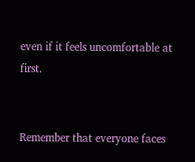even if it feels uncomfortable at first.


Remember that everyone faces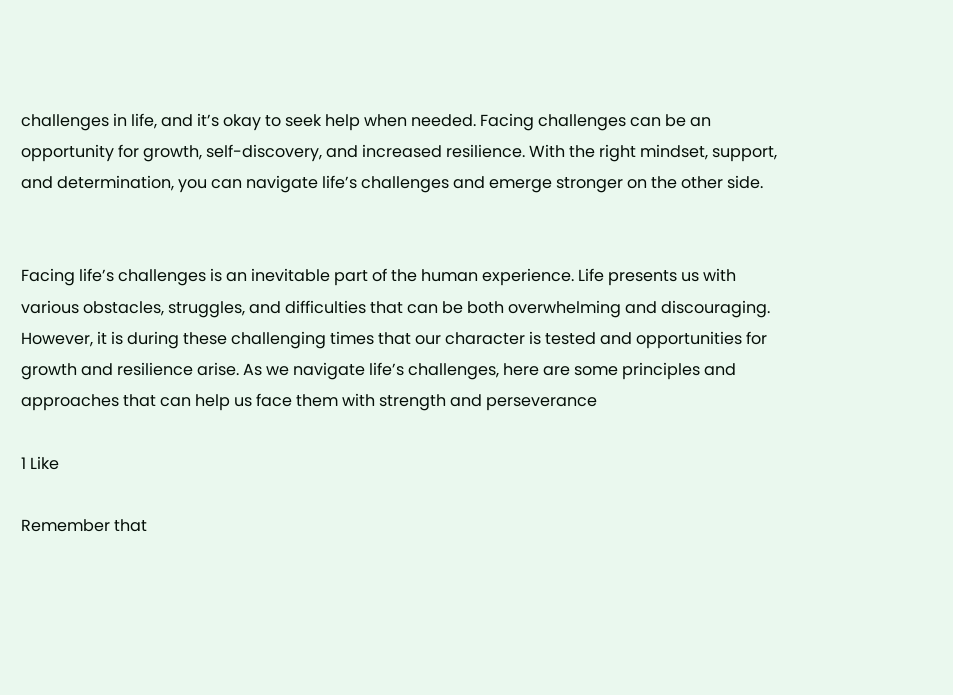challenges in life, and it’s okay to seek help when needed. Facing challenges can be an opportunity for growth, self-discovery, and increased resilience. With the right mindset, support, and determination, you can navigate life’s challenges and emerge stronger on the other side.


Facing life’s challenges is an inevitable part of the human experience. Life presents us with various obstacles, struggles, and difficulties that can be both overwhelming and discouraging. However, it is during these challenging times that our character is tested and opportunities for growth and resilience arise. As we navigate life’s challenges, here are some principles and approaches that can help us face them with strength and perseverance

1 Like

Remember that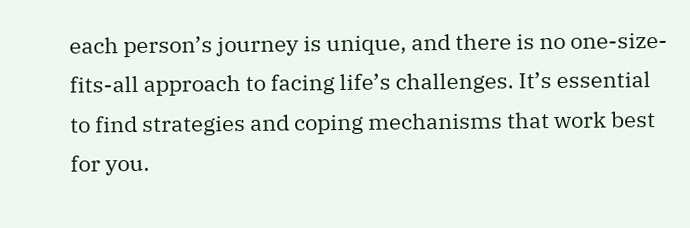each person’s journey is unique, and there is no one-size-fits-all approach to facing life’s challenges. It’s essential to find strategies and coping mechanisms that work best for you.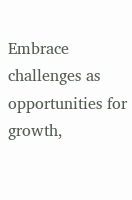Embrace challenges as opportunities for growth,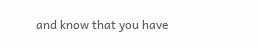and know that you have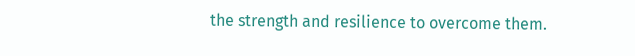the strength and resilience to overcome them.